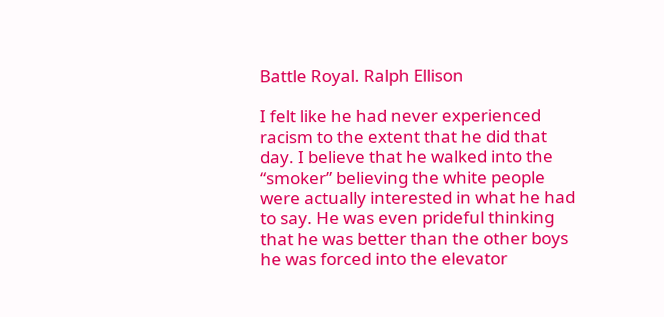Battle Royal. Ralph Ellison

I felt like he had never experienced racism to the extent that he did that day. I believe that he walked into the “smoker” believing the white people were actually interested in what he had to say. He was even prideful thinking that he was better than the other boys he was forced into the elevator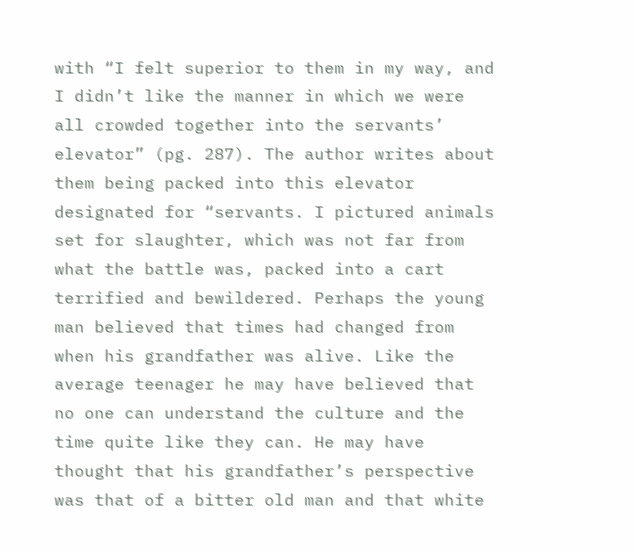with “I felt superior to them in my way, and I didn’t like the manner in which we were all crowded together into the servants’ elevator” (pg. 287). The author writes about them being packed into this elevator designated for “servants. I pictured animals set for slaughter, which was not far from what the battle was, packed into a cart terrified and bewildered. Perhaps the young man believed that times had changed from when his grandfather was alive. Like the average teenager he may have believed that no one can understand the culture and the time quite like they can. He may have thought that his grandfather’s perspective was that of a bitter old man and that white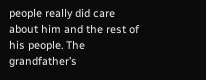people really did care about him and the rest of his people. The grandfather’s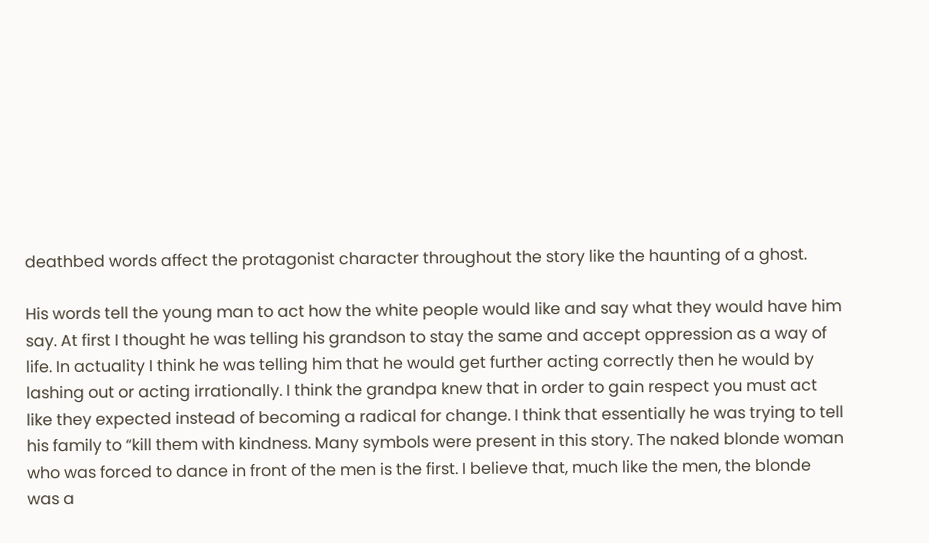deathbed words affect the protagonist character throughout the story like the haunting of a ghost.

His words tell the young man to act how the white people would like and say what they would have him say. At first I thought he was telling his grandson to stay the same and accept oppression as a way of life. In actuality I think he was telling him that he would get further acting correctly then he would by lashing out or acting irrationally. I think the grandpa knew that in order to gain respect you must act like they expected instead of becoming a radical for change. I think that essentially he was trying to tell his family to “kill them with kindness. Many symbols were present in this story. The naked blonde woman who was forced to dance in front of the men is the first. I believe that, much like the men, the blonde was a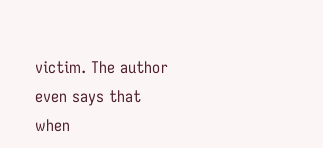victim. The author even says that when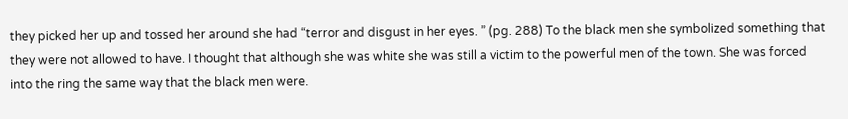they picked her up and tossed her around she had “terror and disgust in her eyes. ” (pg. 288) To the black men she symbolized something that they were not allowed to have. I thought that although she was white she was still a victim to the powerful men of the town. She was forced into the ring the same way that the black men were.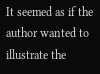It seemed as if the author wanted to illustrate the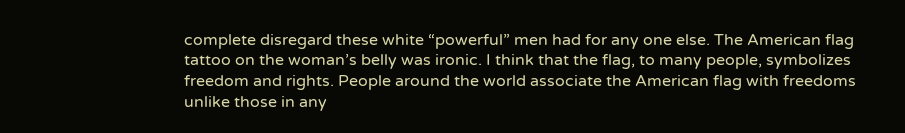complete disregard these white “powerful” men had for any one else. The American flag tattoo on the woman’s belly was ironic. I think that the flag, to many people, symbolizes freedom and rights. People around the world associate the American flag with freedoms unlike those in any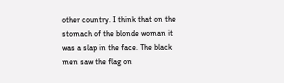other country. I think that on the stomach of the blonde woman it was a slap in the face. The black men saw the flag on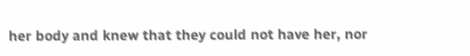her body and knew that they could not have her, nor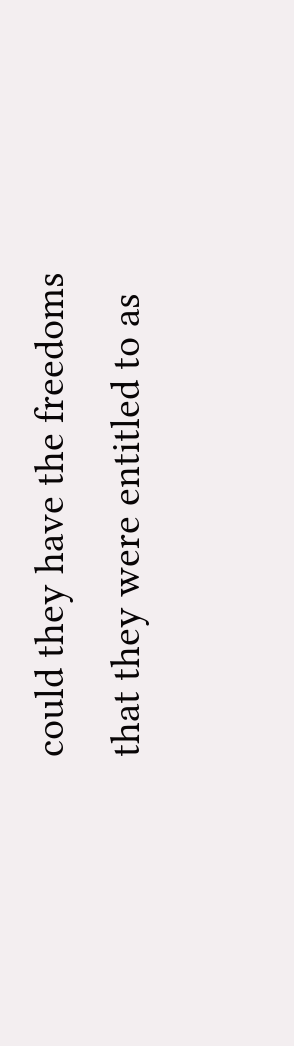could they have the freedoms that they were entitled to as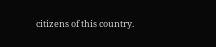citizens of this country.